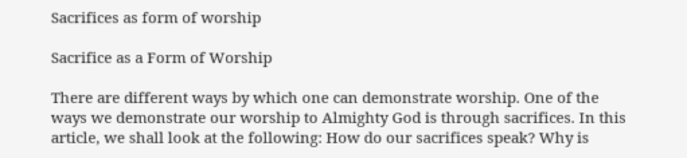Sacrifices as form of worship

Sacrifice as a Form of Worship

There are different ways by which one can demonstrate worship. One of the ways we demonstrate our worship to Almighty God is through sacrifices. In this article, we shall look at the following: How do our sacrifices speak? Why is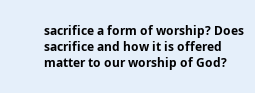sacrifice a form of worship? Does sacrifice and how it is offered matter to our worship of God?